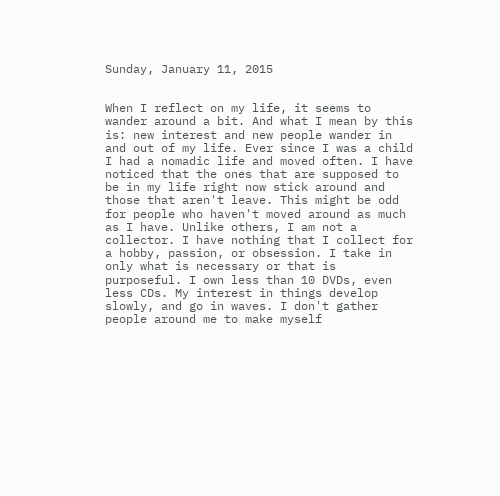Sunday, January 11, 2015


When I reflect on my life, it seems to wander around a bit. And what I mean by this is: new interest and new people wander in and out of my life. Ever since I was a child I had a nomadic life and moved often. I have noticed that the ones that are supposed to be in my life right now stick around and those that aren't leave. This might be odd for people who haven't moved around as much as I have. Unlike others, I am not a collector. I have nothing that I collect for a hobby, passion, or obsession. I take in only what is necessary or that is purposeful. I own less than 10 DVDs, even less CDs. My interest in things develop slowly, and go in waves. I don't gather people around me to make myself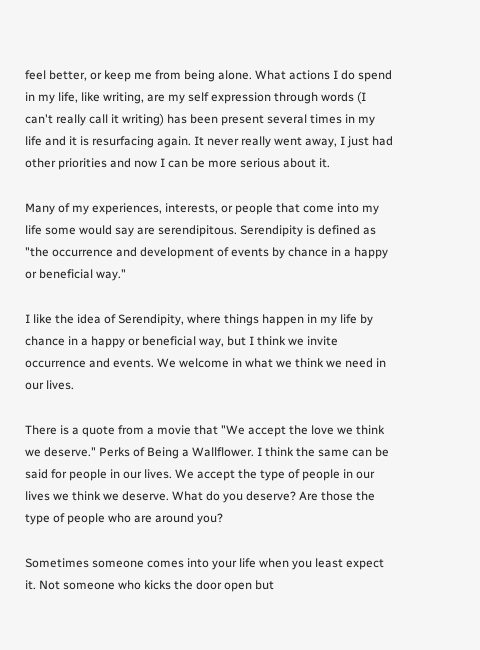feel better, or keep me from being alone. What actions I do spend in my life, like writing, are my self expression through words (I can't really call it writing) has been present several times in my life and it is resurfacing again. It never really went away, I just had other priorities and now I can be more serious about it.

Many of my experiences, interests, or people that come into my life some would say are serendipitous. Serendipity is defined as "the occurrence and development of events by chance in a happy or beneficial way."

I like the idea of Serendipity, where things happen in my life by chance in a happy or beneficial way, but I think we invite occurrence and events. We welcome in what we think we need in our lives.

There is a quote from a movie that "We accept the love we think we deserve." Perks of Being a Wallflower. I think the same can be said for people in our lives. We accept the type of people in our lives we think we deserve. What do you deserve? Are those the type of people who are around you?

Sometimes someone comes into your life when you least expect it. Not someone who kicks the door open but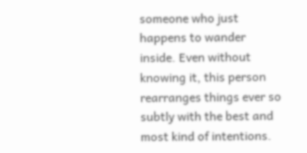someone who just happens to wander inside. Even without knowing it, this person rearranges things ever so subtly with the best and most kind of intentions.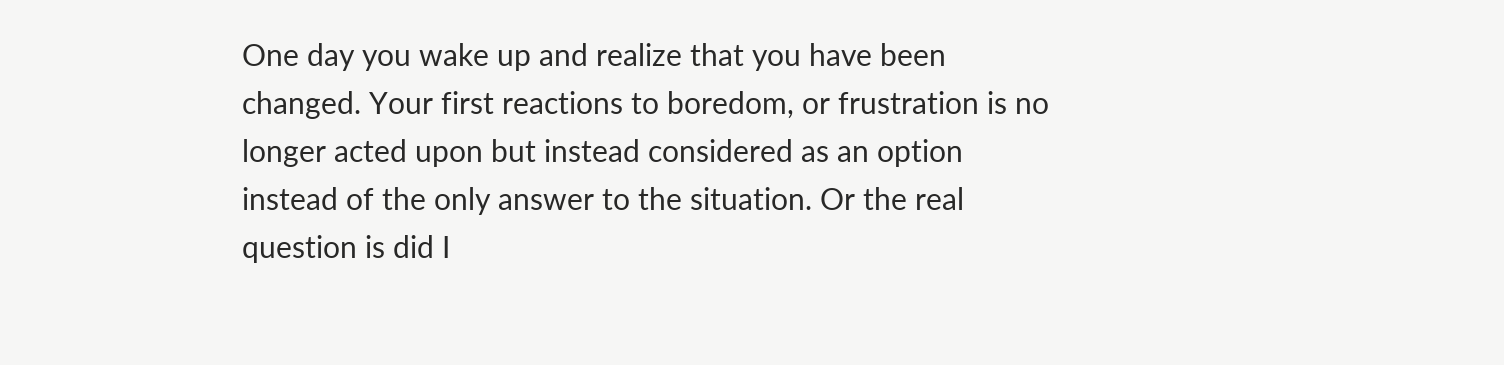One day you wake up and realize that you have been changed. Your first reactions to boredom, or frustration is no longer acted upon but instead considered as an option instead of the only answer to the situation. Or the real question is did I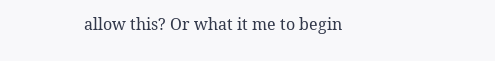allow this? Or what it me to begin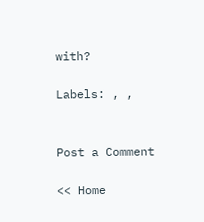with?

Labels: , ,


Post a Comment

<< Home